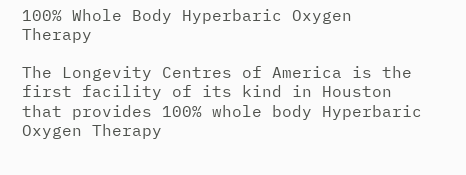100% Whole Body Hyperbaric Oxygen Therapy

The Longevity Centres of America is the first facility of its kind in Houston that provides 100% whole body Hyperbaric Oxygen Therapy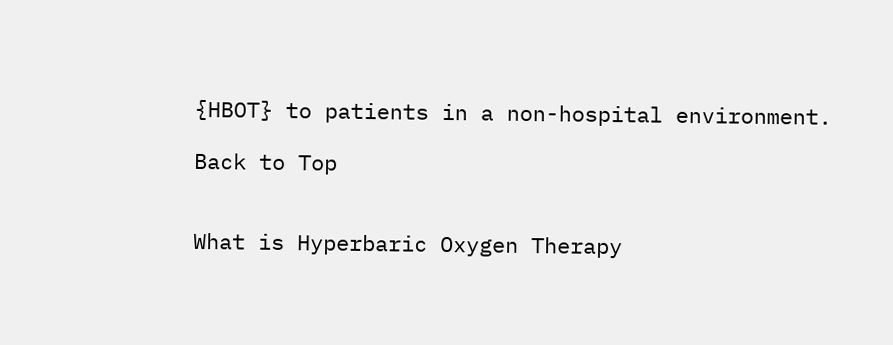{HBOT} to patients in a non-hospital environment.

Back to Top


What is Hyperbaric Oxygen Therapy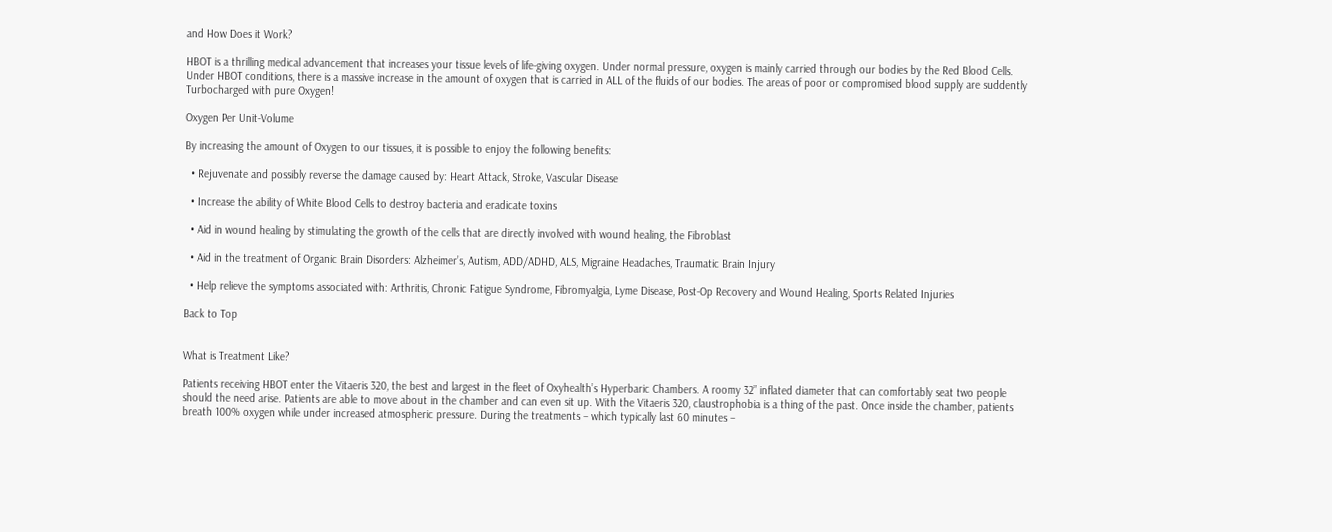and How Does it Work?

HBOT is a thrilling medical advancement that increases your tissue levels of life-giving oxygen. Under normal pressure, oxygen is mainly carried through our bodies by the Red Blood Cells. Under HBOT conditions, there is a massive increase in the amount of oxygen that is carried in ALL of the fluids of our bodies. The areas of poor or compromised blood supply are suddently Turbocharged with pure Oxygen!

Oxygen Per Unit-Volume

By increasing the amount of Oxygen to our tissues, it is possible to enjoy the following benefits:

  • Rejuvenate and possibly reverse the damage caused by: Heart Attack, Stroke, Vascular Disease

  • Increase the ability of White Blood Cells to destroy bacteria and eradicate toxins

  • Aid in wound healing by stimulating the growth of the cells that are directly involved with wound healing, the Fibroblast

  • Aid in the treatment of Organic Brain Disorders: Alzheimer’s, Autism, ADD/ADHD, ALS, Migraine Headaches, Traumatic Brain Injury

  • Help relieve the symptoms associated with: Arthritis, Chronic Fatigue Syndrome, Fibromyalgia, Lyme Disease, Post-Op Recovery and Wound Healing, Sports Related Injuries

Back to Top


What is Treatment Like?

Patients receiving HBOT enter the Vitaeris 320, the best and largest in the fleet of Oxyhealth’s Hyperbaric Chambers. A roomy 32” inflated diameter that can comfortably seat two people should the need arise. Patients are able to move about in the chamber and can even sit up. With the Vitaeris 320, claustrophobia is a thing of the past. Once inside the chamber, patients breath 100% oxygen while under increased atmospheric pressure. During the treatments – which typically last 60 minutes –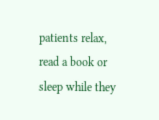patients relax, read a book or sleep while they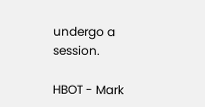undergo a session.

HBOT - Mark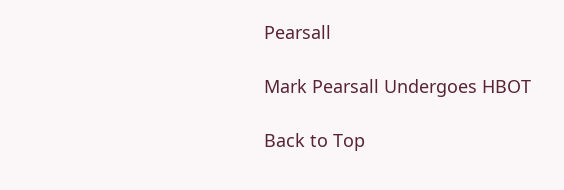Pearsall

Mark Pearsall Undergoes HBOT

Back to Top